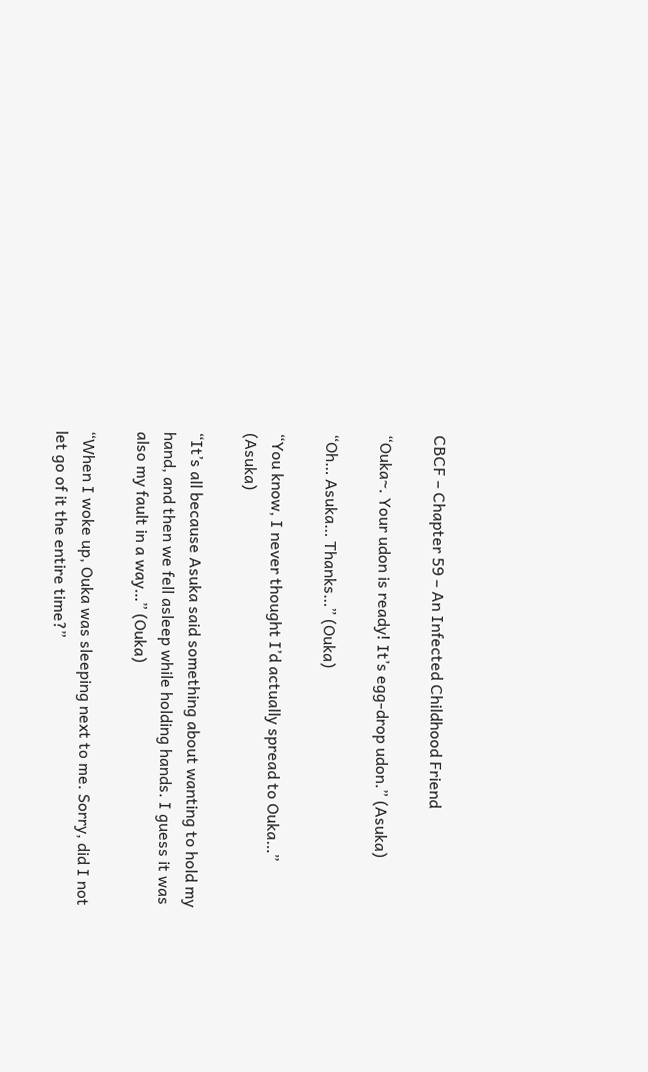CBCF – Chapter 59 – An Infected Childhood Friend

“Ouka~. Your udon is ready! It’s egg-drop udon.” (Asuka)

“Oh… Asuka… Thanks…” (Ouka)

“You know, I never thought I’d actually spread to Ouka…” (Asuka)

“It’s all because Asuka said something about wanting to hold my hand, and then we fell asleep while holding hands. I guess it was also my fault in a way…” (Ouka)

“When I woke up, Ouka was sleeping next to me. Sorry, did I not let go of it the entire time?”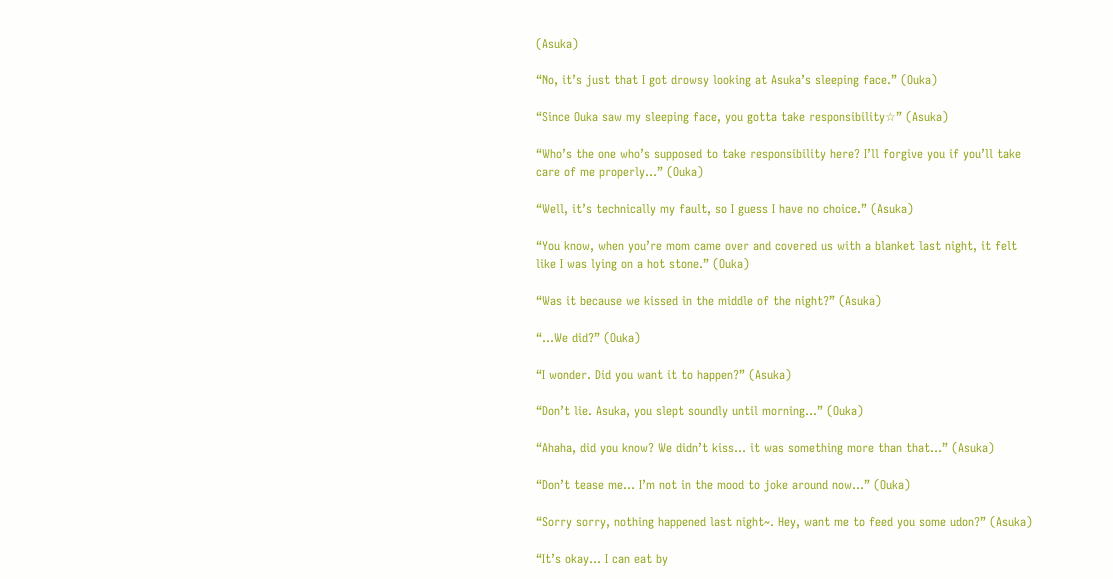(Asuka)

“No, it’s just that I got drowsy looking at Asuka’s sleeping face.” (Ouka)

“Since Ouka saw my sleeping face, you gotta take responsibility☆” (Asuka)

“Who’s the one who’s supposed to take responsibility here? I’ll forgive you if you’ll take care of me properly…” (Ouka)

“Well, it’s technically my fault, so I guess I have no choice.” (Asuka)

“You know, when you’re mom came over and covered us with a blanket last night, it felt like I was lying on a hot stone.” (Ouka)

“Was it because we kissed in the middle of the night?” (Asuka)

“…We did?” (Ouka)

“I wonder. Did you want it to happen?” (Asuka)

“Don’t lie. Asuka, you slept soundly until morning…” (Ouka)

“Ahaha, did you know? We didn’t kiss… it was something more than that…” (Asuka)

“Don’t tease me… I’m not in the mood to joke around now…” (Ouka)

“Sorry sorry, nothing happened last night~. Hey, want me to feed you some udon?” (Asuka)

“It’s okay… I can eat by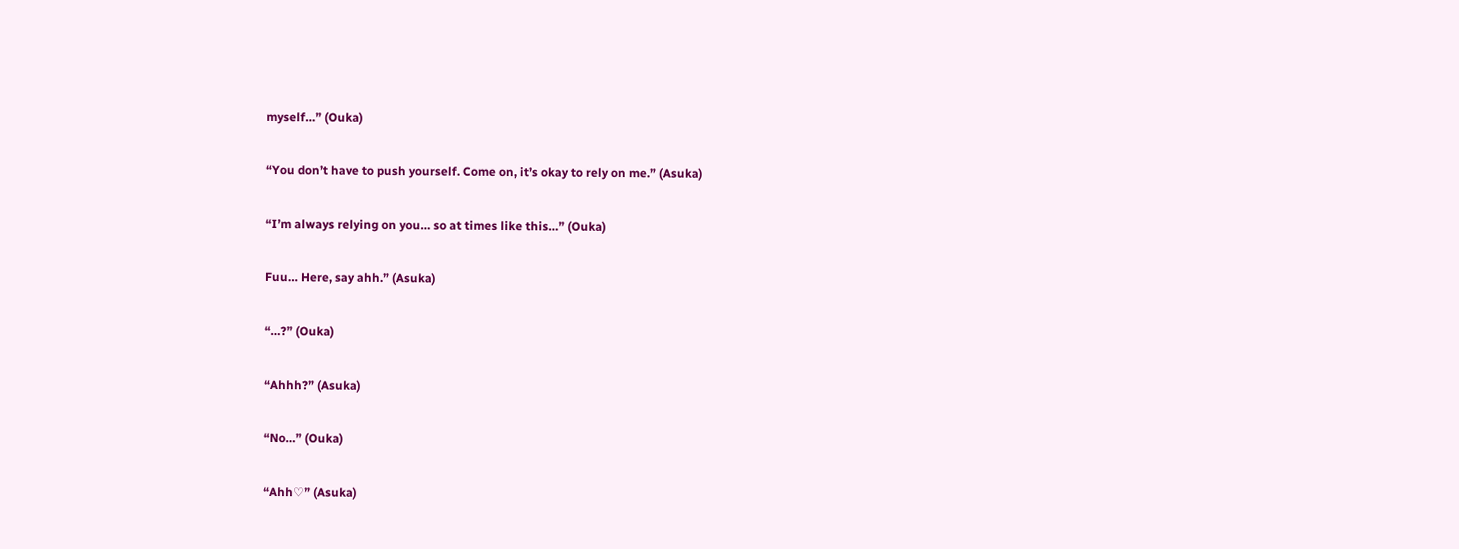myself…” (Ouka)

“You don’t have to push yourself. Come on, it’s okay to rely on me.” (Asuka)

“I’m always relying on you… so at times like this…” (Ouka)

Fuu… Here, say ahh.” (Asuka)

“…?” (Ouka)

“Ahhh?” (Asuka)

“No…” (Ouka)

“Ahh♡” (Asuka)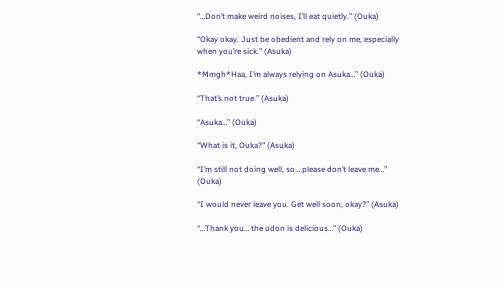“…Don’t make weird noises, I’ll eat quietly.” (Ouka)

“Okay okay. Just be obedient and rely on me, especially when you’re sick.” (Asuka)

*Mmgh*Haa, I’m always relying on Asuka…” (Ouka)

“That’s not true.” (Asuka)

“Asuka…” (Ouka)

“What is it, Ouka?” (Asuka)

“I’m still not doing well, so… please don’t leave me…” (Ouka)

“I would never leave you. Get well soon, okay?” (Asuka)

“…Thank you… the udon is delicious…” (Ouka)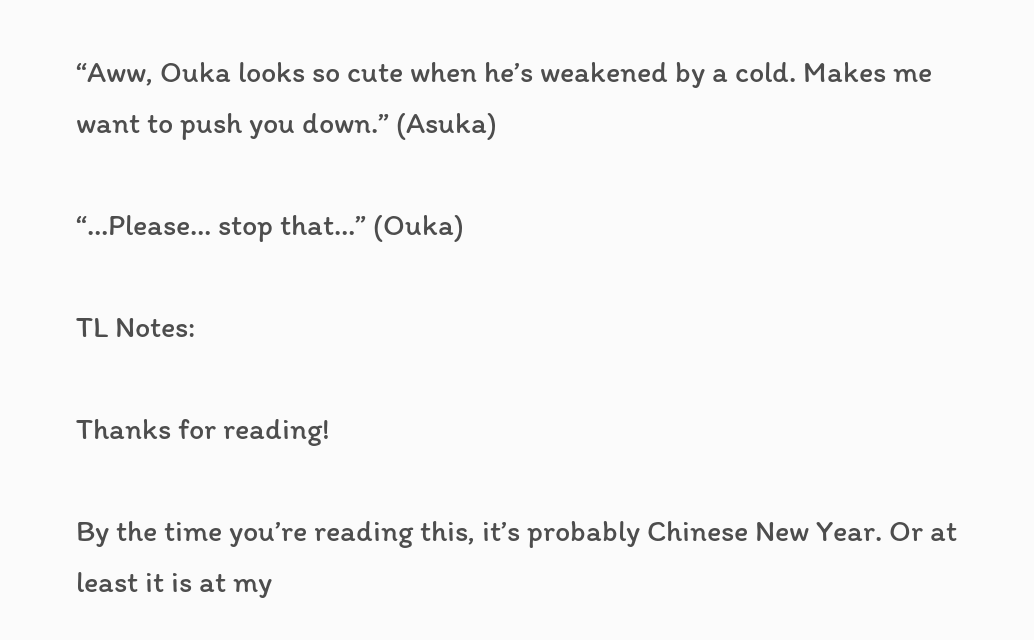“Aww, Ouka looks so cute when he’s weakened by a cold. Makes me want to push you down.” (Asuka)

“…Please… stop that…” (Ouka)

TL Notes:

Thanks for reading!

By the time you’re reading this, it’s probably Chinese New Year. Or at least it is at my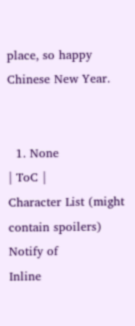place, so happy Chinese New Year.


  1. None
| ToC |
Character List (might contain spoilers)
Notify of
Inline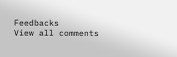Feedbacks
View all comments